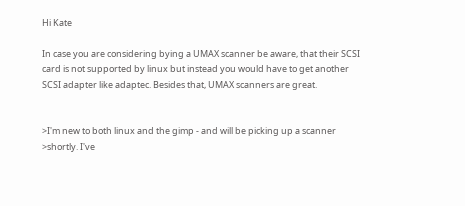Hi Kate

In case you are considering bying a UMAX scanner be aware, that their SCSI
card is not supported by linux but instead you would have to get another
SCSI adapter like adaptec. Besides that, UMAX scanners are great.


>I'm new to both linux and the gimp - and will be picking up a scanner
>shortly. I've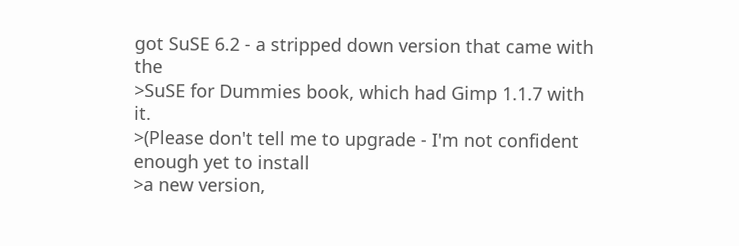got SuSE 6.2 - a stripped down version that came with the
>SuSE for Dummies book, which had Gimp 1.1.7 with it.
>(Please don't tell me to upgrade - I'm not confident enough yet to install
>a new version,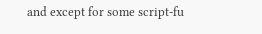and except for some script-fu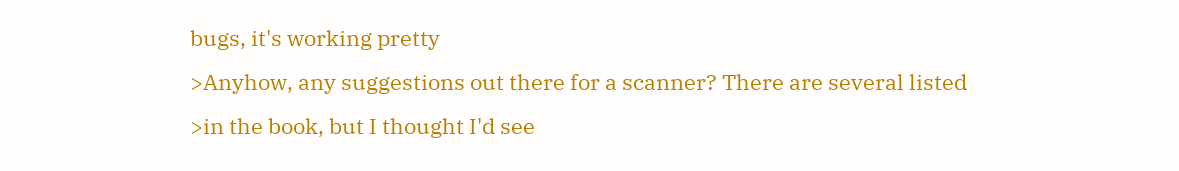bugs, it's working pretty
>Anyhow, any suggestions out there for a scanner? There are several listed
>in the book, but I thought I'd see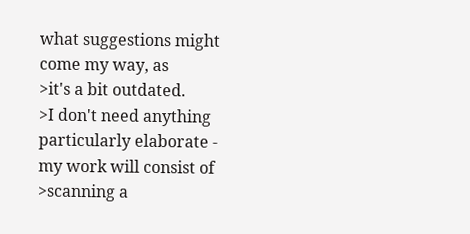what suggestions might come my way, as
>it's a bit outdated.
>I don't need anything particularly elaborate - my work will consist of
>scanning a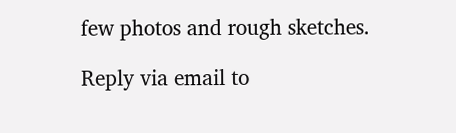few photos and rough sketches.

Reply via email to